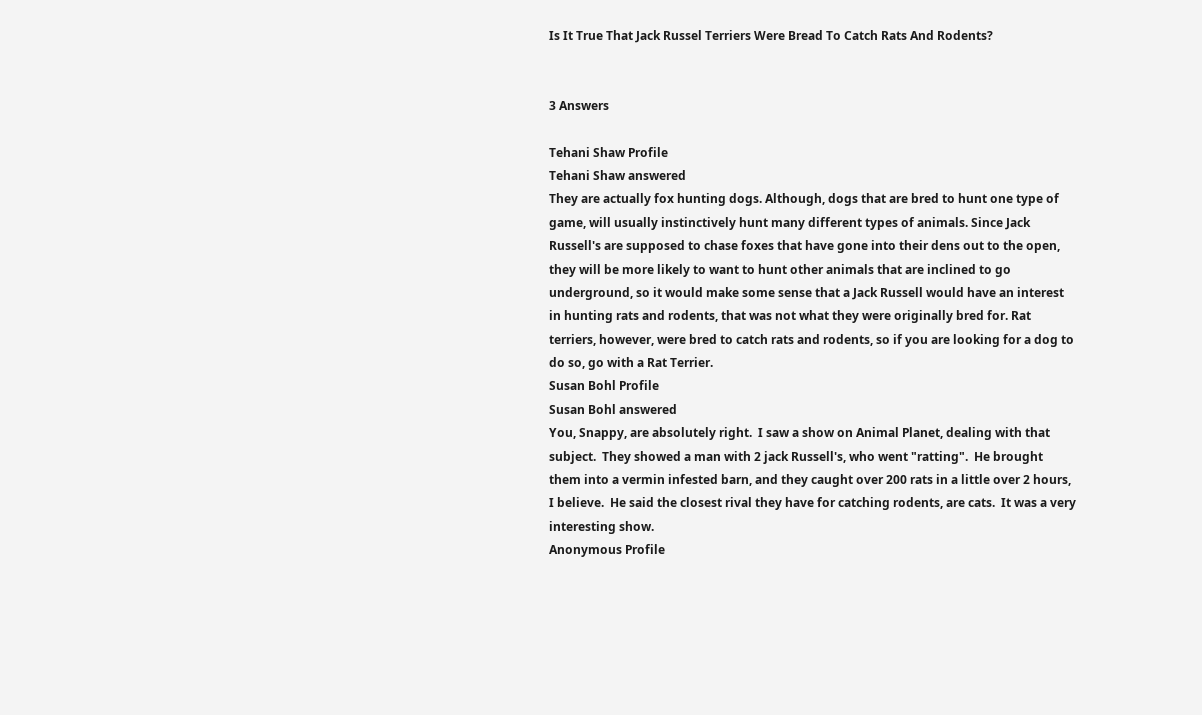Is It True That Jack Russel Terriers Were Bread To Catch Rats And Rodents?


3 Answers

Tehani Shaw Profile
Tehani Shaw answered
They are actually fox hunting dogs. Although, dogs that are bred to hunt one type of game, will usually instinctively hunt many different types of animals. Since Jack Russell's are supposed to chase foxes that have gone into their dens out to the open, they will be more likely to want to hunt other animals that are inclined to go underground, so it would make some sense that a Jack Russell would have an interest in hunting rats and rodents, that was not what they were originally bred for. Rat terriers, however, were bred to catch rats and rodents, so if you are looking for a dog to do so, go with a Rat Terrier.
Susan Bohl Profile
Susan Bohl answered
You, Snappy, are absolutely right.  I saw a show on Animal Planet, dealing with that subject.  They showed a man with 2 jack Russell's, who went "ratting".  He brought them into a vermin infested barn, and they caught over 200 rats in a little over 2 hours, I believe.  He said the closest rival they have for catching rodents, are cats.  It was a very interesting show.
Anonymous Profile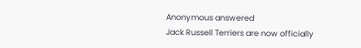Anonymous answered
Jack Russell Terriers are now officially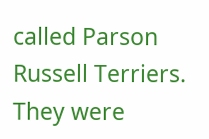called Parson Russell Terriers.  They were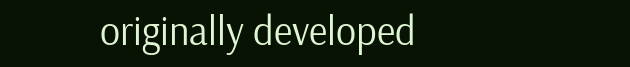originally developed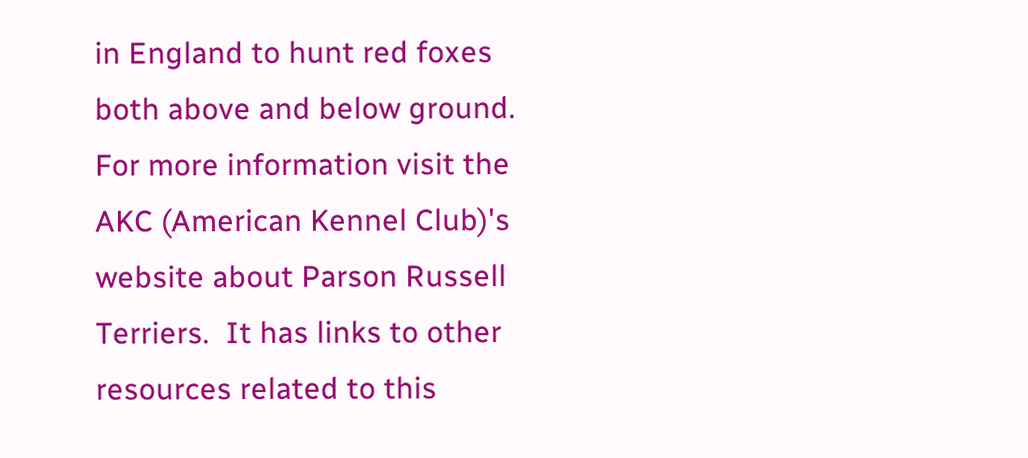in England to hunt red foxes both above and below ground.  For more information visit the AKC (American Kennel Club)'s website about Parson Russell Terriers.  It has links to other resources related to this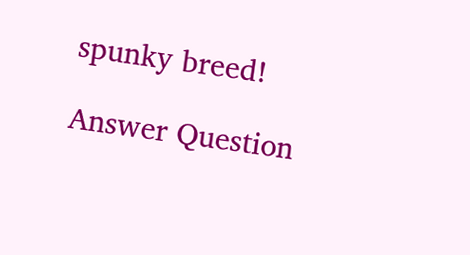spunky breed!

Answer Question